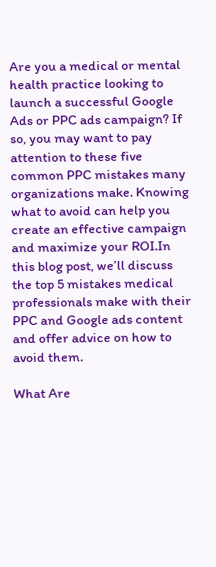Are you a medical or mental health practice looking to launch a successful Google Ads or PPC ads campaign? If so, you may want to pay attention to these five common PPC mistakes many organizations make. Knowing what to avoid can help you create an effective campaign and maximize your ROI.In this blog post, we’ll discuss the top 5 mistakes medical professionals make with their PPC and Google ads content and offer advice on how to avoid them.

What Are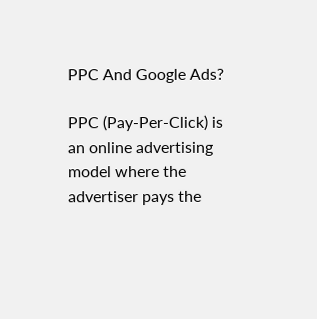PPC And Google Ads?

PPC (Pay-Per-Click) is an online advertising model where the advertiser pays the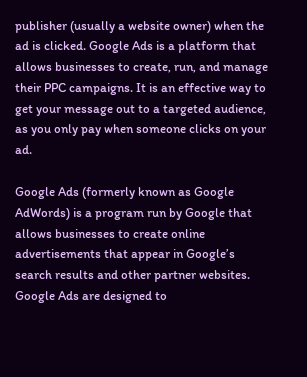publisher (usually a website owner) when the ad is clicked. Google Ads is a platform that allows businesses to create, run, and manage their PPC campaigns. It is an effective way to get your message out to a targeted audience, as you only pay when someone clicks on your ad.

Google Ads (formerly known as Google AdWords) is a program run by Google that allows businesses to create online advertisements that appear in Google’s search results and other partner websites. Google Ads are designed to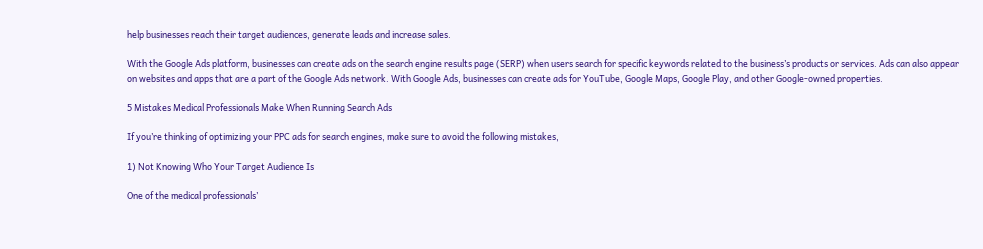help businesses reach their target audiences, generate leads and increase sales.

With the Google Ads platform, businesses can create ads on the search engine results page (SERP) when users search for specific keywords related to the business’s products or services. Ads can also appear on websites and apps that are a part of the Google Ads network. With Google Ads, businesses can create ads for YouTube, Google Maps, Google Play, and other Google-owned properties.

5 Mistakes Medical Professionals Make When Running Search Ads

If you’re thinking of optimizing your PPC ads for search engines, make sure to avoid the following mistakes,

1) Not Knowing Who Your Target Audience Is

One of the medical professionals’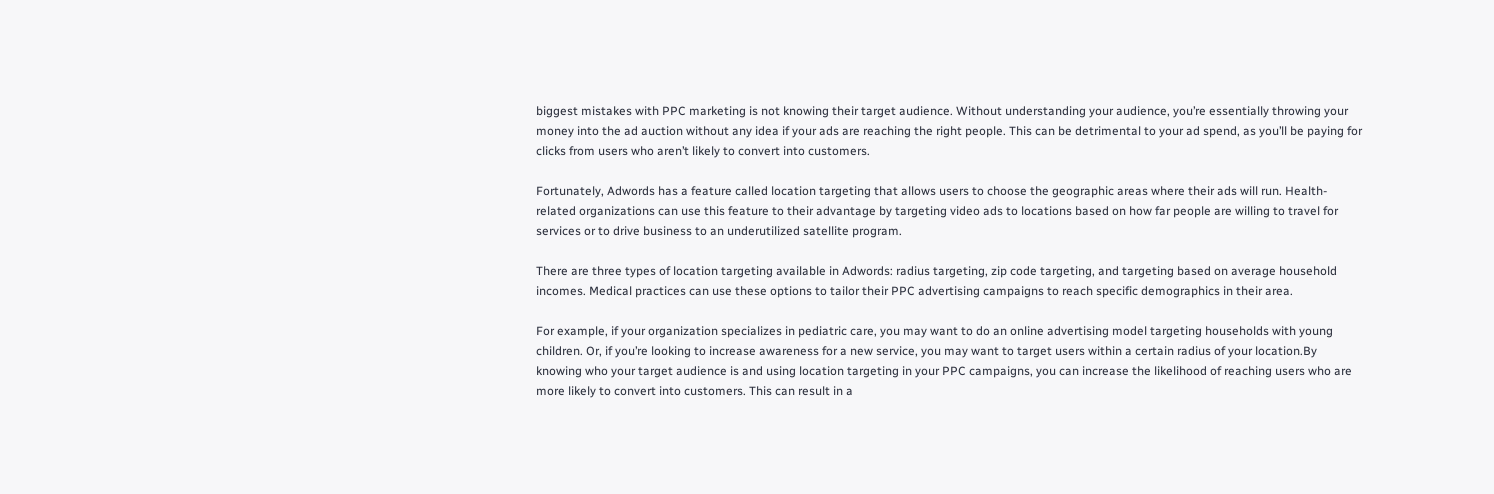biggest mistakes with PPC marketing is not knowing their target audience. Without understanding your audience, you’re essentially throwing your money into the ad auction without any idea if your ads are reaching the right people. This can be detrimental to your ad spend, as you’ll be paying for clicks from users who aren’t likely to convert into customers.

Fortunately, Adwords has a feature called location targeting that allows users to choose the geographic areas where their ads will run. Health-related organizations can use this feature to their advantage by targeting video ads to locations based on how far people are willing to travel for services or to drive business to an underutilized satellite program.

There are three types of location targeting available in Adwords: radius targeting, zip code targeting, and targeting based on average household incomes. Medical practices can use these options to tailor their PPC advertising campaigns to reach specific demographics in their area.

For example, if your organization specializes in pediatric care, you may want to do an online advertising model targeting households with young children. Or, if you’re looking to increase awareness for a new service, you may want to target users within a certain radius of your location.By knowing who your target audience is and using location targeting in your PPC campaigns, you can increase the likelihood of reaching users who are more likely to convert into customers. This can result in a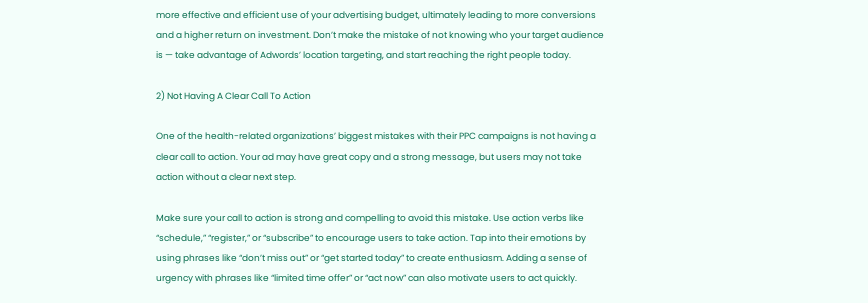more effective and efficient use of your advertising budget, ultimately leading to more conversions and a higher return on investment. Don’t make the mistake of not knowing who your target audience is — take advantage of Adwords’ location targeting, and start reaching the right people today.

2) Not Having A Clear Call To Action

One of the health-related organizations’ biggest mistakes with their PPC campaigns is not having a clear call to action. Your ad may have great copy and a strong message, but users may not take action without a clear next step.

Make sure your call to action is strong and compelling to avoid this mistake. Use action verbs like “schedule,” “register,” or “subscribe” to encourage users to take action. Tap into their emotions by using phrases like “don’t miss out” or “get started today” to create enthusiasm. Adding a sense of urgency with phrases like “limited time offer” or “act now” can also motivate users to act quickly.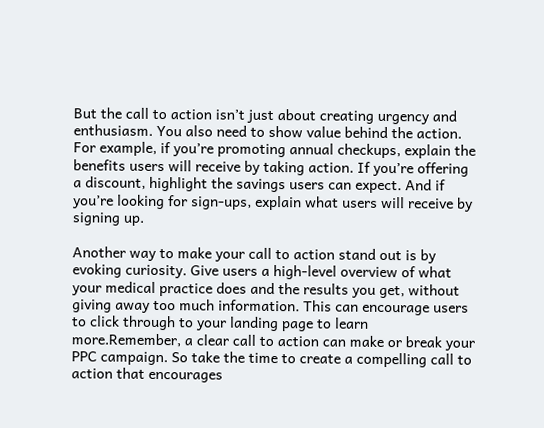But the call to action isn’t just about creating urgency and enthusiasm. You also need to show value behind the action. For example, if you’re promoting annual checkups, explain the benefits users will receive by taking action. If you’re offering a discount, highlight the savings users can expect. And if you’re looking for sign-ups, explain what users will receive by signing up.

Another way to make your call to action stand out is by evoking curiosity. Give users a high-level overview of what your medical practice does and the results you get, without giving away too much information. This can encourage users to click through to your landing page to learn more.Remember, a clear call to action can make or break your PPC campaign. So take the time to create a compelling call to action that encourages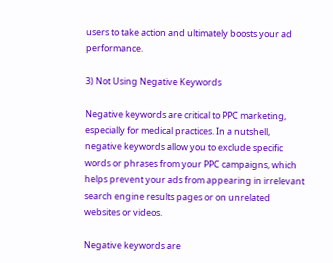users to take action and ultimately boosts your ad performance.

3) Not Using Negative Keywords

Negative keywords are critical to PPC marketing, especially for medical practices. In a nutshell, negative keywords allow you to exclude specific words or phrases from your PPC campaigns, which helps prevent your ads from appearing in irrelevant search engine results pages or on unrelated websites or videos.

Negative keywords are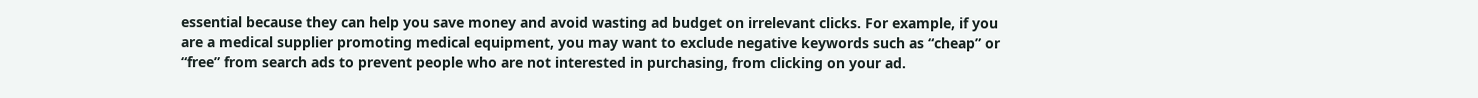essential because they can help you save money and avoid wasting ad budget on irrelevant clicks. For example, if you are a medical supplier promoting medical equipment, you may want to exclude negative keywords such as “cheap” or “free” from search ads to prevent people who are not interested in purchasing, from clicking on your ad.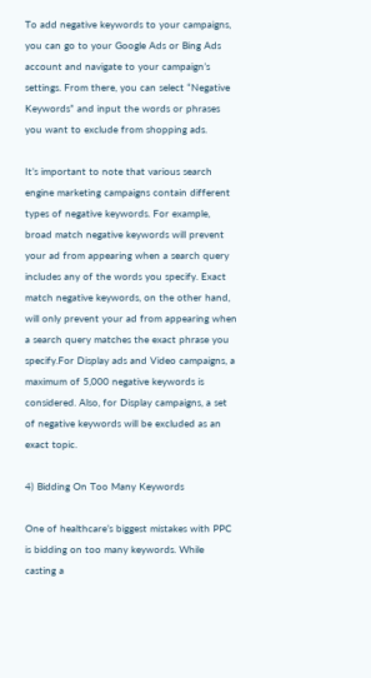To add negative keywords to your campaigns, you can go to your Google Ads or Bing Ads account and navigate to your campaign’s settings. From there, you can select “Negative Keywords” and input the words or phrases you want to exclude from shopping ads.

It’s important to note that various search engine marketing campaigns contain different types of negative keywords. For example, broad match negative keywords will prevent your ad from appearing when a search query includes any of the words you specify. Exact match negative keywords, on the other hand, will only prevent your ad from appearing when a search query matches the exact phrase you specify.For Display ads and Video campaigns, a maximum of 5,000 negative keywords is considered. Also, for Display campaigns, a set of negative keywords will be excluded as an exact topic.

4) Bidding On Too Many Keywords

One of healthcare’s biggest mistakes with PPC is bidding on too many keywords. While casting a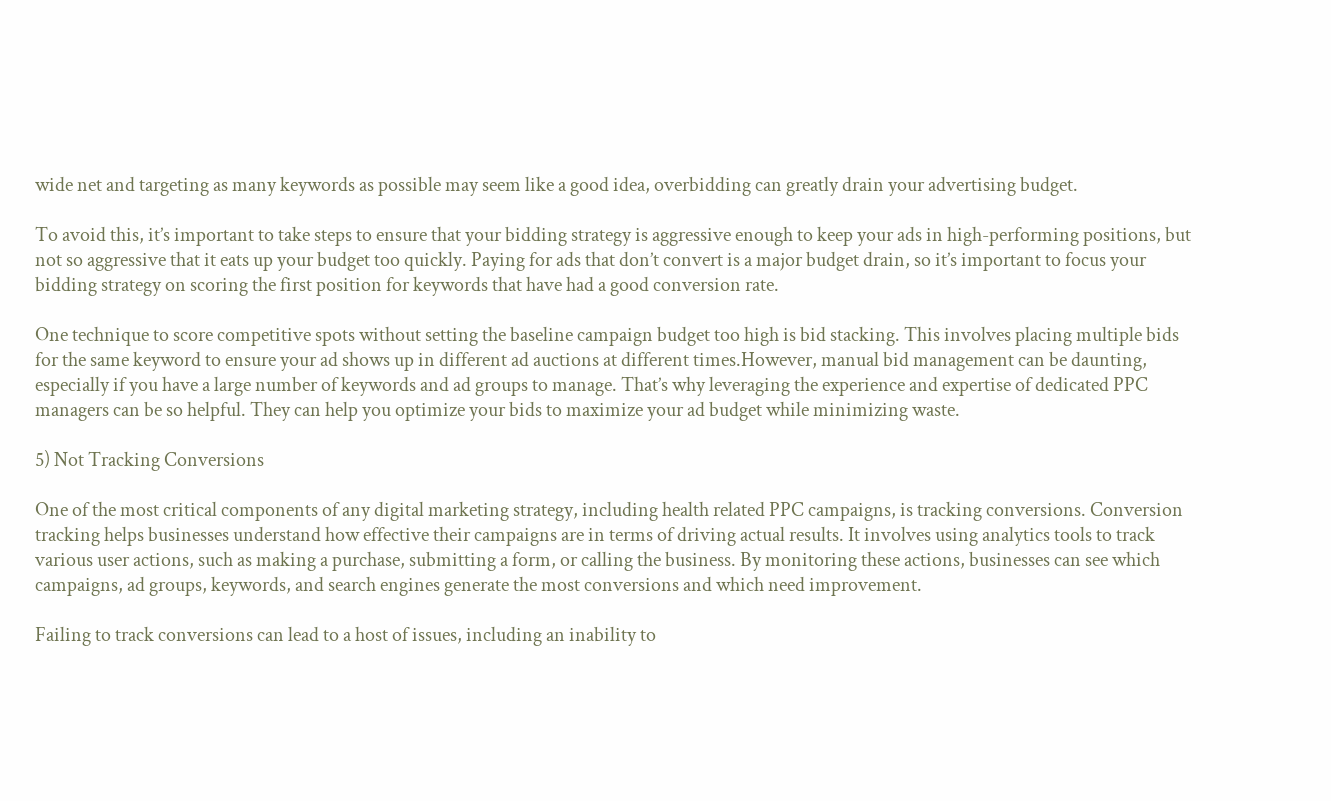wide net and targeting as many keywords as possible may seem like a good idea, overbidding can greatly drain your advertising budget.

To avoid this, it’s important to take steps to ensure that your bidding strategy is aggressive enough to keep your ads in high-performing positions, but not so aggressive that it eats up your budget too quickly. Paying for ads that don’t convert is a major budget drain, so it’s important to focus your bidding strategy on scoring the first position for keywords that have had a good conversion rate.

One technique to score competitive spots without setting the baseline campaign budget too high is bid stacking. This involves placing multiple bids for the same keyword to ensure your ad shows up in different ad auctions at different times.However, manual bid management can be daunting, especially if you have a large number of keywords and ad groups to manage. That’s why leveraging the experience and expertise of dedicated PPC managers can be so helpful. They can help you optimize your bids to maximize your ad budget while minimizing waste.

5) Not Tracking Conversions

One of the most critical components of any digital marketing strategy, including health related PPC campaigns, is tracking conversions. Conversion tracking helps businesses understand how effective their campaigns are in terms of driving actual results. It involves using analytics tools to track various user actions, such as making a purchase, submitting a form, or calling the business. By monitoring these actions, businesses can see which campaigns, ad groups, keywords, and search engines generate the most conversions and which need improvement.

Failing to track conversions can lead to a host of issues, including an inability to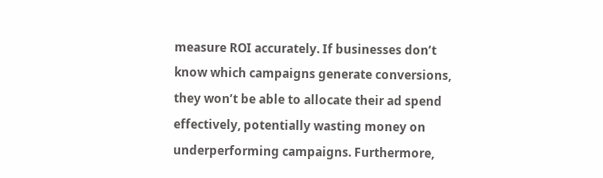measure ROI accurately. If businesses don’t know which campaigns generate conversions, they won’t be able to allocate their ad spend effectively, potentially wasting money on underperforming campaigns. Furthermore,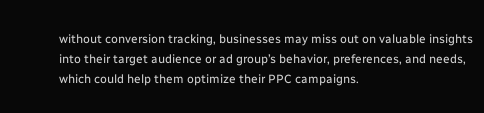without conversion tracking, businesses may miss out on valuable insights into their target audience or ad group’s behavior, preferences, and needs, which could help them optimize their PPC campaigns.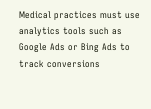Medical practices must use analytics tools such as Google Ads or Bing Ads to track conversions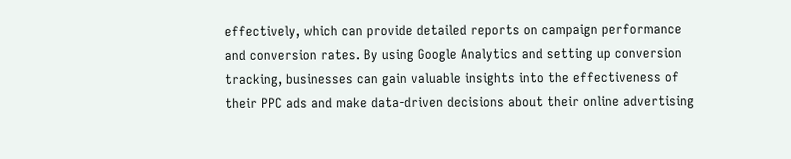effectively, which can provide detailed reports on campaign performance and conversion rates. By using Google Analytics and setting up conversion tracking, businesses can gain valuable insights into the effectiveness of their PPC ads and make data-driven decisions about their online advertising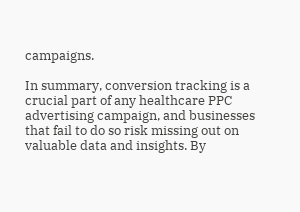campaigns.

In summary, conversion tracking is a crucial part of any healthcare PPC advertising campaign, and businesses that fail to do so risk missing out on valuable data and insights. By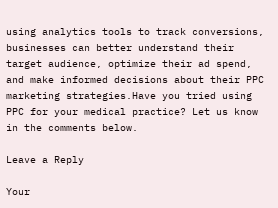using analytics tools to track conversions, businesses can better understand their target audience, optimize their ad spend, and make informed decisions about their PPC marketing strategies.Have you tried using PPC for your medical practice? Let us know in the comments below.

Leave a Reply

Your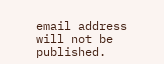email address will not be published.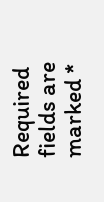Required fields are marked *